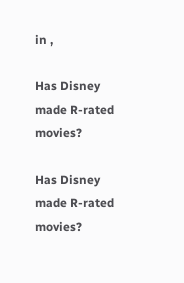in ,

Has Disney made R-rated movies?

Has Disney made R-rated movies?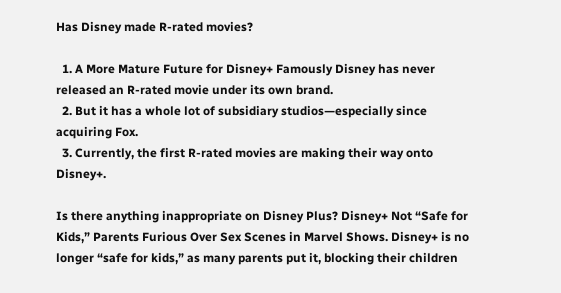Has Disney made R-rated movies?

  1. A More Mature Future for Disney+ Famously Disney has never released an R-rated movie under its own brand.
  2. But it has a whole lot of subsidiary studios—especially since acquiring Fox.
  3. Currently, the first R-rated movies are making their way onto Disney+.

Is there anything inappropriate on Disney Plus? Disney+ Not “Safe for Kids,” Parents Furious Over Sex Scenes in Marvel Shows. Disney+ is no longer “safe for kids,” as many parents put it, blocking their children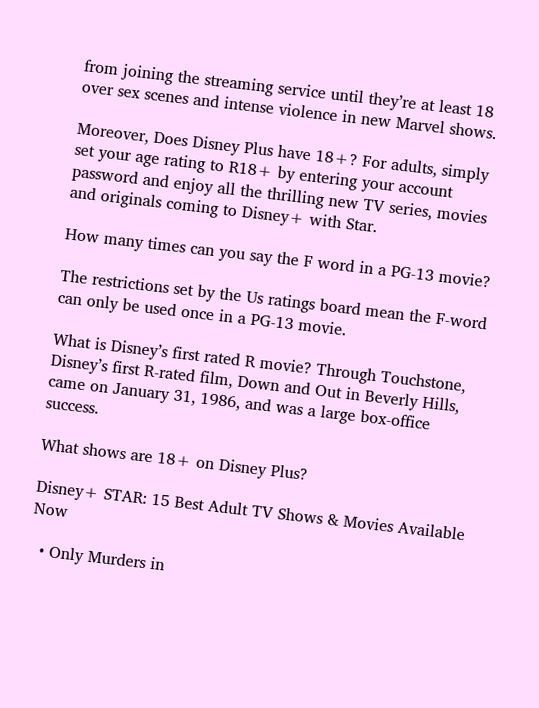from joining the streaming service until they’re at least 18 over sex scenes and intense violence in new Marvel shows.

Moreover, Does Disney Plus have 18+? For adults, simply set your age rating to R18+ by entering your account password and enjoy all the thrilling new TV series, movies and originals coming to Disney+ with Star.

How many times can you say the F word in a PG-13 movie?

The restrictions set by the Us ratings board mean the F-word can only be used once in a PG-13 movie.

What is Disney’s first rated R movie? Through Touchstone, Disney’s first R-rated film, Down and Out in Beverly Hills, came on January 31, 1986, and was a large box-office success.

What shows are 18+ on Disney Plus?

Disney+ STAR: 15 Best Adult TV Shows & Movies Available Now

  • Only Murders in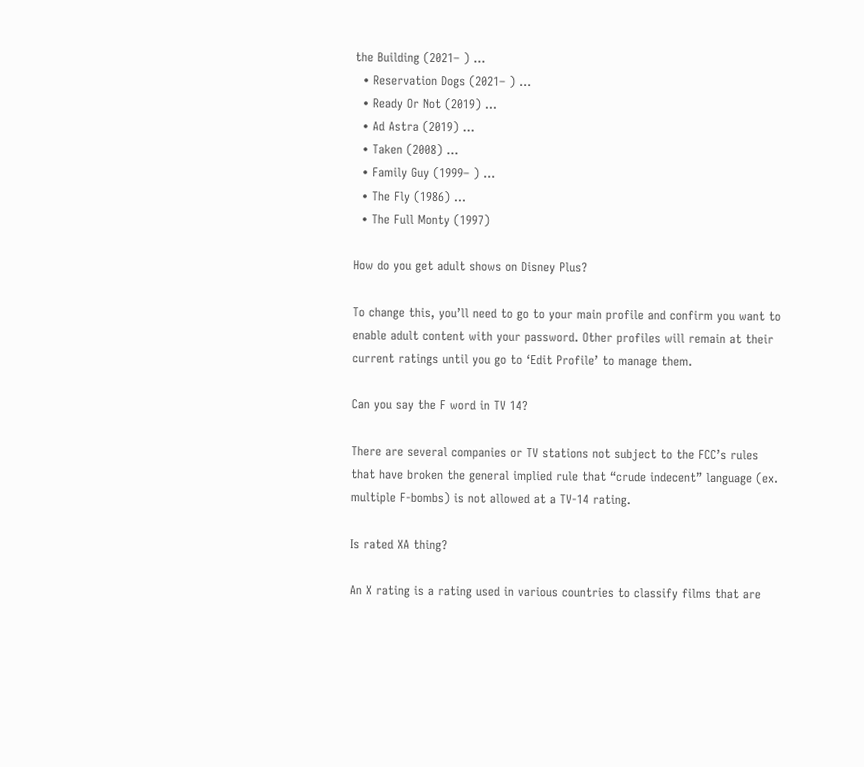the Building (2021– ) …
  • Reservation Dogs (2021– ) …
  • Ready Or Not (2019) …
  • Ad Astra (2019) …
  • Taken (2008) …
  • Family Guy (1999– ) …
  • The Fly (1986) …
  • The Full Monty (1997)

How do you get adult shows on Disney Plus?

To change this, you’ll need to go to your main profile and confirm you want to enable adult content with your password. Other profiles will remain at their current ratings until you go to ‘Edit Profile’ to manage them.

Can you say the F word in TV 14?

There are several companies or TV stations not subject to the FCC’s rules that have broken the general implied rule that “crude indecent” language (ex. multiple F-bombs) is not allowed at a TV-14 rating.

Is rated XA thing?

An X rating is a rating used in various countries to classify films that are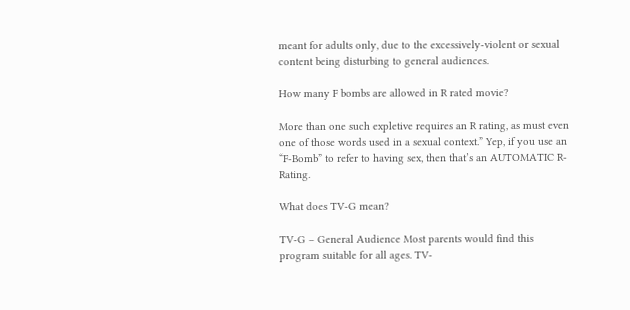meant for adults only, due to the excessively-violent or sexual content being disturbing to general audiences.

How many F bombs are allowed in R rated movie?

More than one such expletive requires an R rating, as must even one of those words used in a sexual context.” Yep, if you use an “F-Bomb” to refer to having sex, then that’s an AUTOMATIC R-Rating.

What does TV-G mean?

TV-G – General Audience Most parents would find this program suitable for all ages. TV-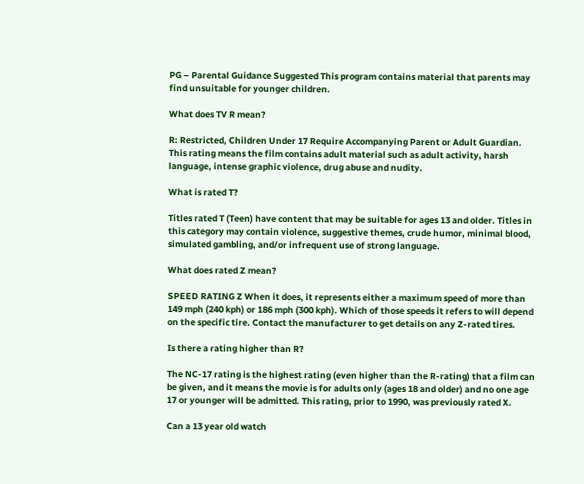PG – Parental Guidance Suggested This program contains material that parents may find unsuitable for younger children.

What does TV R mean?

R: Restricted, Children Under 17 Require Accompanying Parent or Adult Guardian. This rating means the film contains adult material such as adult activity, harsh language, intense graphic violence, drug abuse and nudity.

What is rated T?

Titles rated T (Teen) have content that may be suitable for ages 13 and older. Titles in this category may contain violence, suggestive themes, crude humor, minimal blood, simulated gambling, and/or infrequent use of strong language.

What does rated Z mean?

SPEED RATING Z When it does, it represents either a maximum speed of more than 149 mph (240 kph) or 186 mph (300 kph). Which of those speeds it refers to will depend on the specific tire. Contact the manufacturer to get details on any Z-rated tires.

Is there a rating higher than R?

The NC-17 rating is the highest rating (even higher than the R-rating) that a film can be given, and it means the movie is for adults only (ages 18 and older) and no one age 17 or younger will be admitted. This rating, prior to 1990, was previously rated X.

Can a 13 year old watch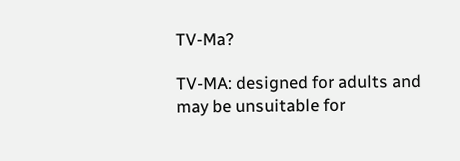TV-Ma?

TV-MA: designed for adults and may be unsuitable for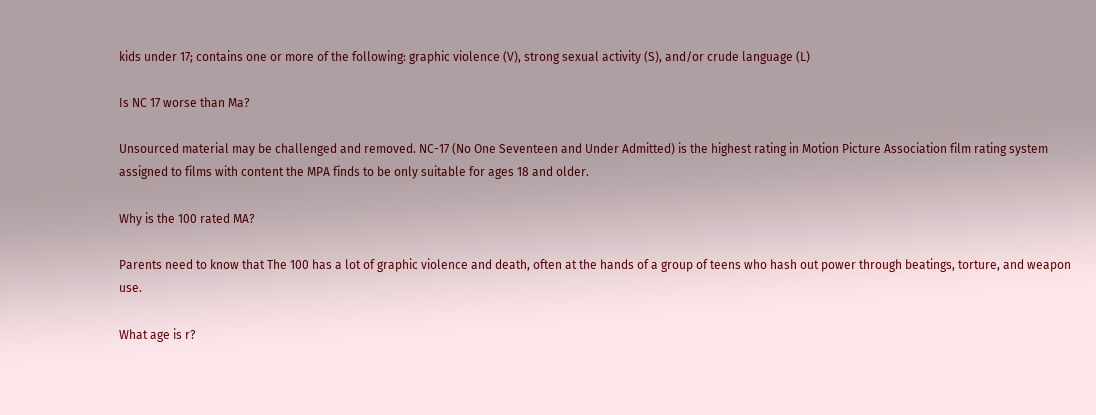kids under 17; contains one or more of the following: graphic violence (V), strong sexual activity (S), and/or crude language (L)

Is NC 17 worse than Ma?

Unsourced material may be challenged and removed. NC-17 (No One Seventeen and Under Admitted) is the highest rating in Motion Picture Association film rating system assigned to films with content the MPA finds to be only suitable for ages 18 and older.

Why is the 100 rated MA?

Parents need to know that The 100 has a lot of graphic violence and death, often at the hands of a group of teens who hash out power through beatings, torture, and weapon use.

What age is r?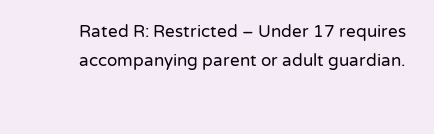Rated R: Restricted – Under 17 requires accompanying parent or adult guardian.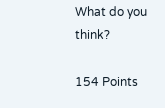What do you think?

154 Points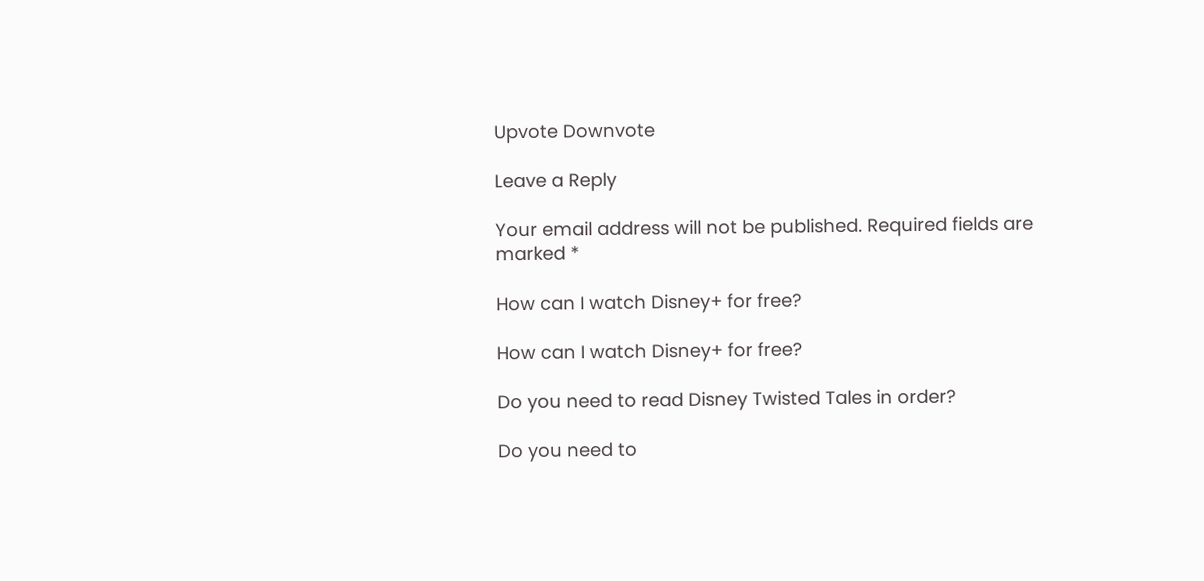Upvote Downvote

Leave a Reply

Your email address will not be published. Required fields are marked *

How can I watch Disney+ for free?

How can I watch Disney+ for free?

Do you need to read Disney Twisted Tales in order?

Do you need to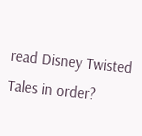read Disney Twisted Tales in order?